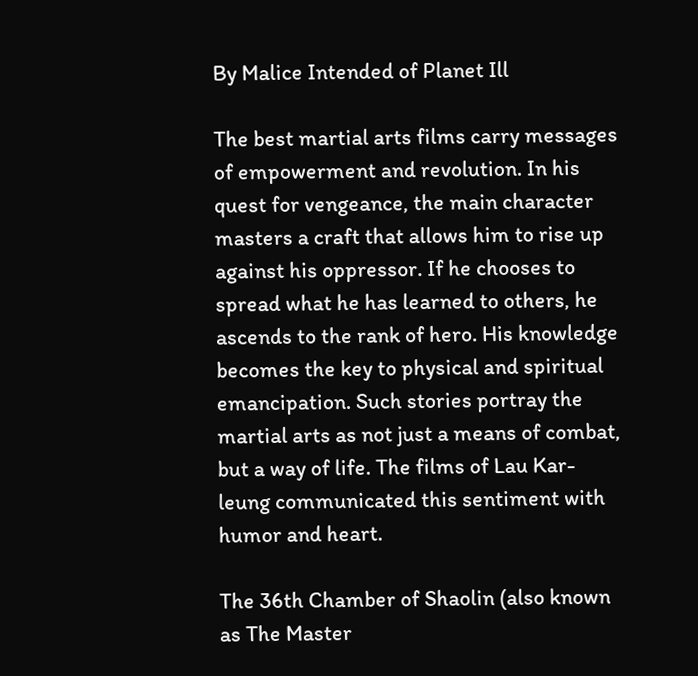By Malice Intended of Planet Ill

The best martial arts films carry messages of empowerment and revolution. In his quest for vengeance, the main character masters a craft that allows him to rise up against his oppressor. If he chooses to spread what he has learned to others, he ascends to the rank of hero. His knowledge becomes the key to physical and spiritual emancipation. Such stories portray the martial arts as not just a means of combat, but a way of life. The films of Lau Kar-leung communicated this sentiment with humor and heart.

The 36th Chamber of Shaolin (also known as The Master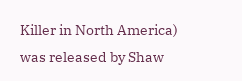Killer in North America) was released by Shaw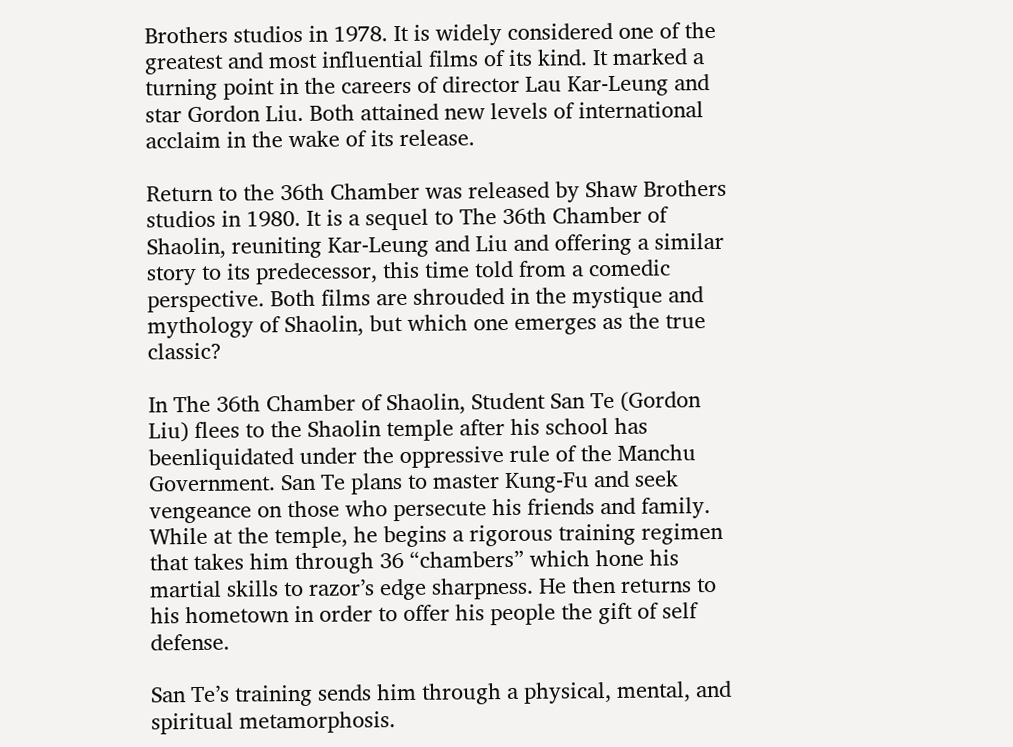Brothers studios in 1978. It is widely considered one of the greatest and most influential films of its kind. It marked a turning point in the careers of director Lau Kar-Leung and star Gordon Liu. Both attained new levels of international acclaim in the wake of its release.

Return to the 36th Chamber was released by Shaw Brothers studios in 1980. It is a sequel to The 36th Chamber of Shaolin, reuniting Kar-Leung and Liu and offering a similar story to its predecessor, this time told from a comedic perspective. Both films are shrouded in the mystique and mythology of Shaolin, but which one emerges as the true classic?

In The 36th Chamber of Shaolin, Student San Te (Gordon Liu) flees to the Shaolin temple after his school has beenliquidated under the oppressive rule of the Manchu Government. San Te plans to master Kung-Fu and seek vengeance on those who persecute his friends and family. While at the temple, he begins a rigorous training regimen that takes him through 36 “chambers” which hone his martial skills to razor’s edge sharpness. He then returns to his hometown in order to offer his people the gift of self defense.

San Te’s training sends him through a physical, mental, and spiritual metamorphosis.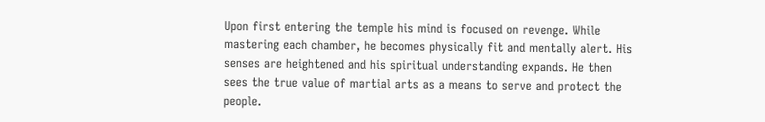Upon first entering the temple his mind is focused on revenge. While mastering each chamber, he becomes physically fit and mentally alert. His senses are heightened and his spiritual understanding expands. He then sees the true value of martial arts as a means to serve and protect the people.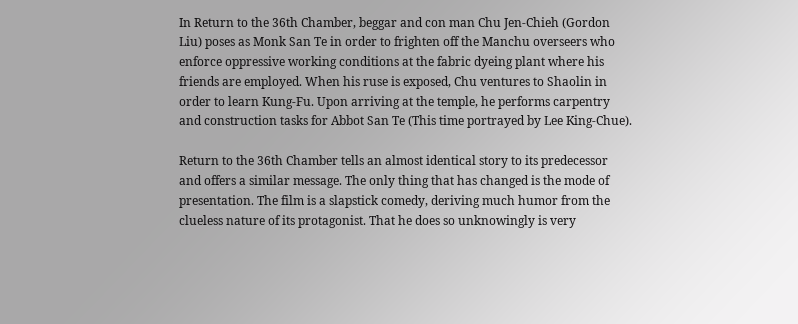In Return to the 36th Chamber, beggar and con man Chu Jen-Chieh (Gordon Liu) poses as Monk San Te in order to frighten off the Manchu overseers who enforce oppressive working conditions at the fabric dyeing plant where his friends are employed. When his ruse is exposed, Chu ventures to Shaolin in order to learn Kung-Fu. Upon arriving at the temple, he performs carpentry and construction tasks for Abbot San Te (This time portrayed by Lee King-Chue).

Return to the 36th Chamber tells an almost identical story to its predecessor and offers a similar message. The only thing that has changed is the mode of presentation. The film is a slapstick comedy, deriving much humor from the clueless nature of its protagonist. That he does so unknowingly is very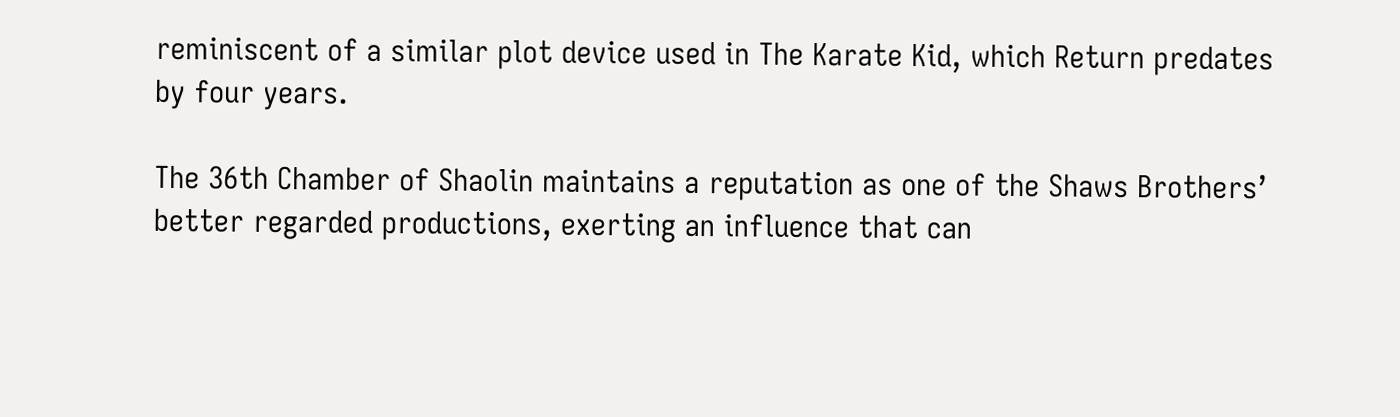reminiscent of a similar plot device used in The Karate Kid, which Return predates by four years.

The 36th Chamber of Shaolin maintains a reputation as one of the Shaws Brothers’ better regarded productions, exerting an influence that can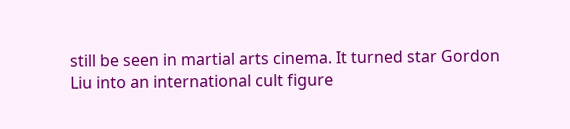still be seen in martial arts cinema. It turned star Gordon Liu into an international cult figure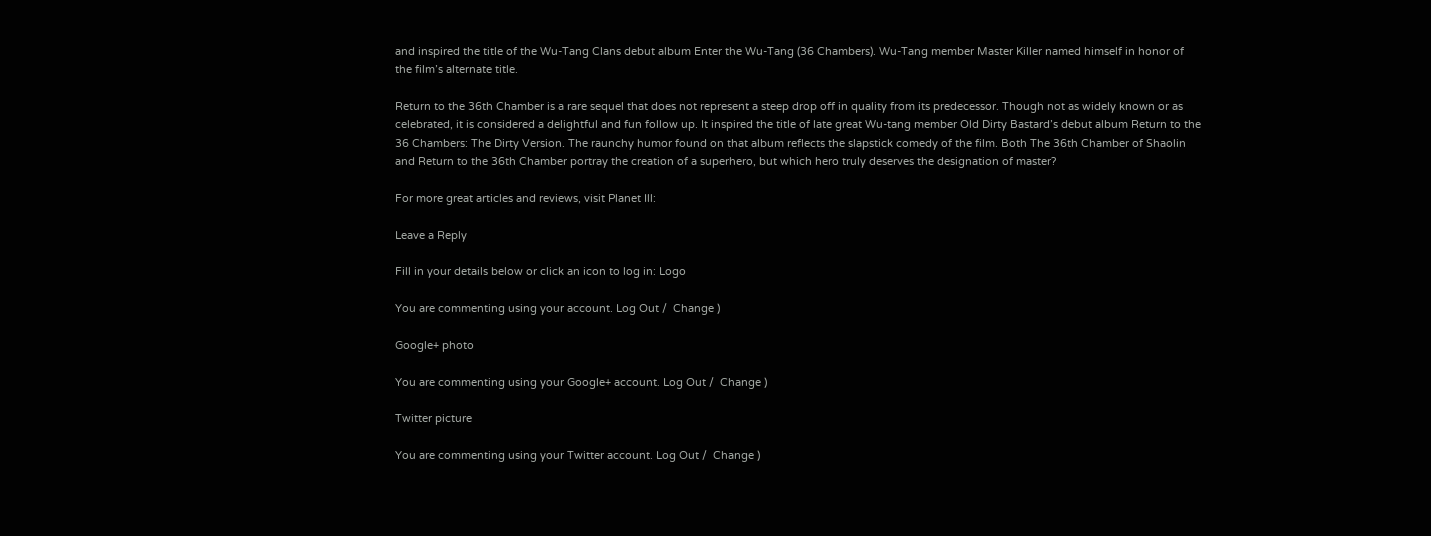and inspired the title of the Wu-Tang Clans debut album Enter the Wu-Tang (36 Chambers). Wu-Tang member Master Killer named himself in honor of the film’s alternate title.

Return to the 36th Chamber is a rare sequel that does not represent a steep drop off in quality from its predecessor. Though not as widely known or as celebrated, it is considered a delightful and fun follow up. It inspired the title of late great Wu-tang member Old Dirty Bastard’s debut album Return to the 36 Chambers: The Dirty Version. The raunchy humor found on that album reflects the slapstick comedy of the film. Both The 36th Chamber of Shaolin and Return to the 36th Chamber portray the creation of a superhero, but which hero truly deserves the designation of master?

For more great articles and reviews, visit Planet Ill:

Leave a Reply

Fill in your details below or click an icon to log in: Logo

You are commenting using your account. Log Out /  Change )

Google+ photo

You are commenting using your Google+ account. Log Out /  Change )

Twitter picture

You are commenting using your Twitter account. Log Out /  Change )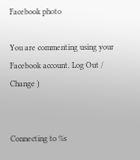Facebook photo

You are commenting using your Facebook account. Log Out /  Change )


Connecting to %s